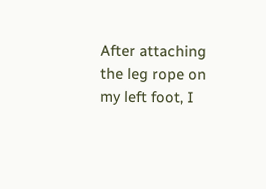After attaching the leg rope on my left foot, I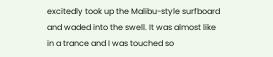excitedly took up the Malibu-style surfboard and waded into the swell. It was almost like in a trance and I was touched so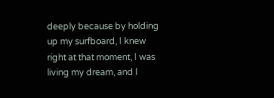deeply because by holding up my surfboard, I knew right at that moment, I was living my dream, and I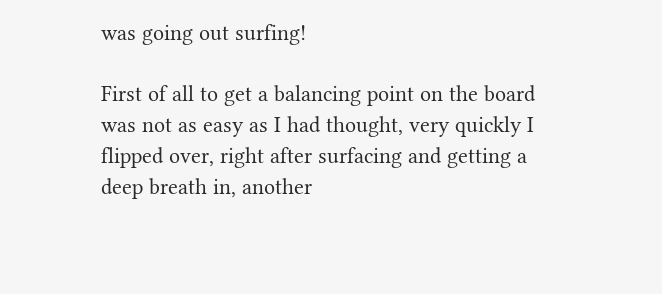was going out surfing!

First of all to get a balancing point on the board was not as easy as I had thought, very quickly I flipped over, right after surfacing and getting a deep breath in, another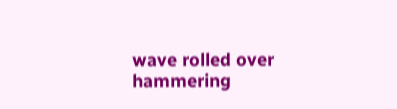wave rolled over hammering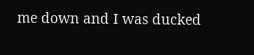me down and I was ducked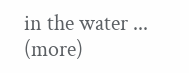in the water ... (more)